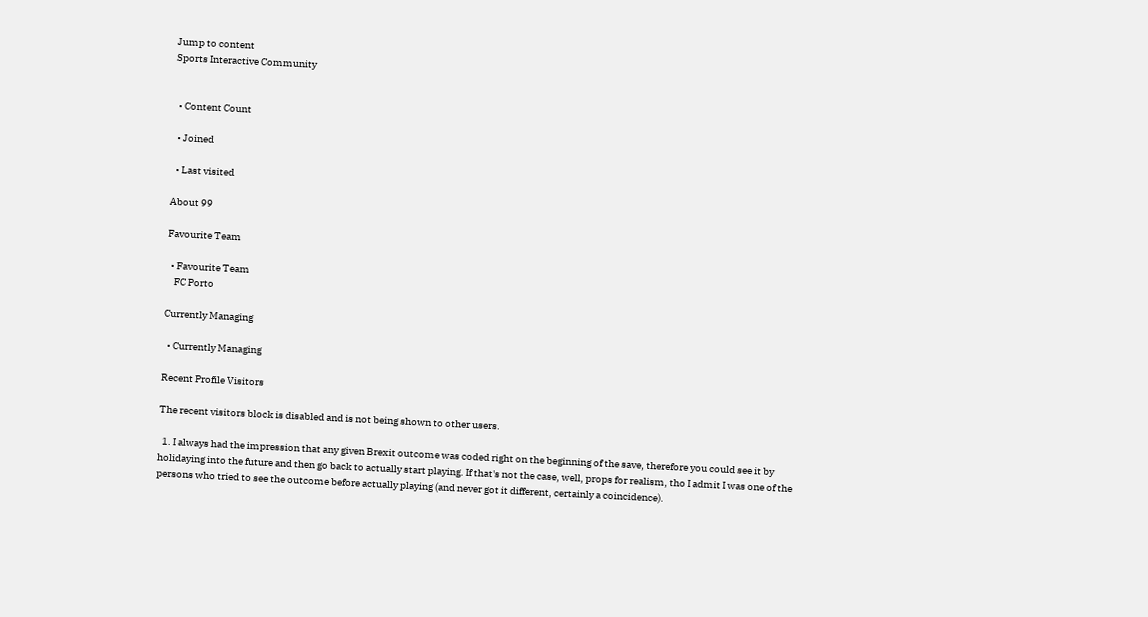Jump to content
Sports Interactive Community


  • Content Count

  • Joined

  • Last visited

About 99

Favourite Team

  • Favourite Team
    FC Porto

Currently Managing

  • Currently Managing

Recent Profile Visitors

The recent visitors block is disabled and is not being shown to other users.

  1. I always had the impression that any given Brexit outcome was coded right on the beginning of the save, therefore you could see it by holidaying into the future and then go back to actually start playing. If that's not the case, well, props for realism, tho I admit I was one of the persons who tried to see the outcome before actually playing (and never got it different, certainly a coincidence).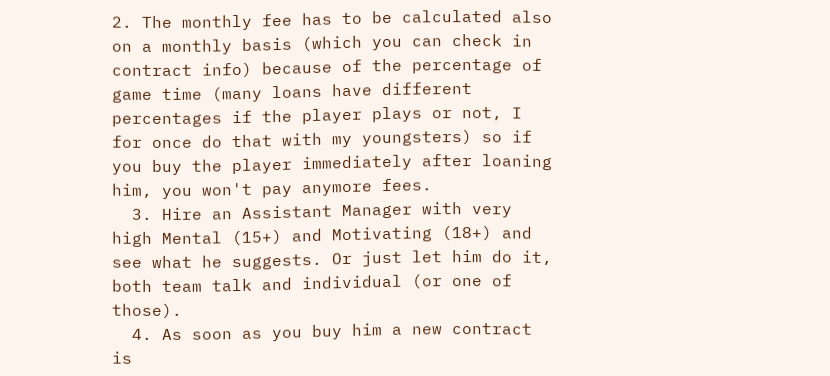2. The monthly fee has to be calculated also on a monthly basis (which you can check in contract info) because of the percentage of game time (many loans have different percentages if the player plays or not, I for once do that with my youngsters) so if you buy the player immediately after loaning him, you won't pay anymore fees.
  3. Hire an Assistant Manager with very high Mental (15+) and Motivating (18+) and see what he suggests. Or just let him do it, both team talk and individual (or one of those).
  4. As soon as you buy him a new contract is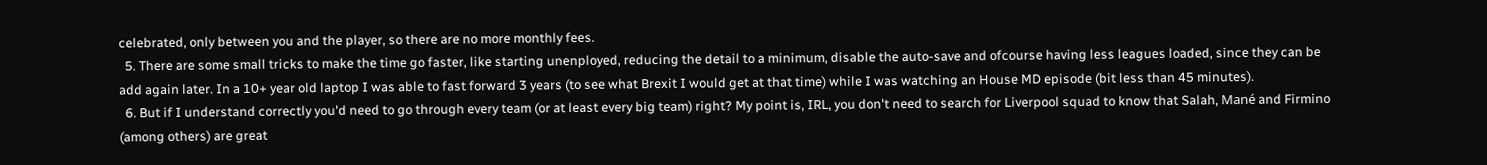celebrated, only between you and the player, so there are no more monthly fees.
  5. There are some small tricks to make the time go faster, like starting unenployed, reducing the detail to a minimum, disable the auto-save and ofcourse having less leagues loaded, since they can be add again later. In a 10+ year old laptop I was able to fast forward 3 years (to see what Brexit I would get at that time) while I was watching an House MD episode (bit less than 45 minutes).
  6. But if I understand correctly you'd need to go through every team (or at least every big team) right? My point is, IRL, you don't need to search for Liverpool squad to know that Salah, Mané and Firmino (among others) are great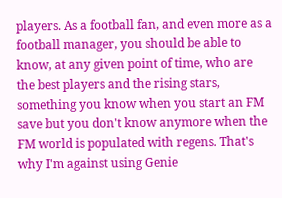players. As a football fan, and even more as a football manager, you should be able to know, at any given point of time, who are the best players and the rising stars, something you know when you start an FM save but you don't know anymore when the FM world is populated with regens. That's why I'm against using Genie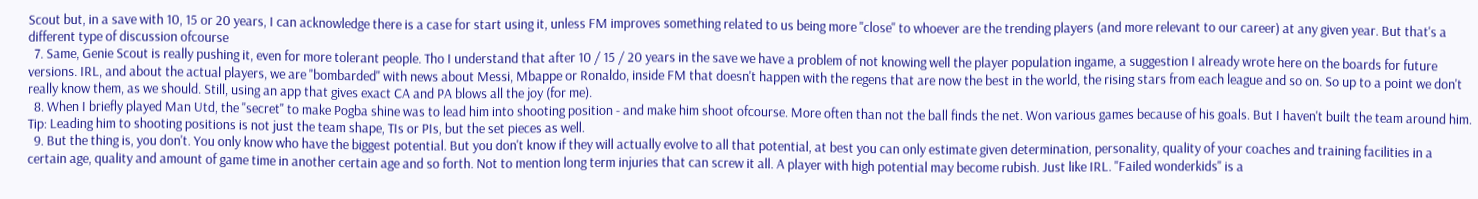Scout but, in a save with 10, 15 or 20 years, I can acknowledge there is a case for start using it, unless FM improves something related to us being more "close" to whoever are the trending players (and more relevant to our career) at any given year. But that's a different type of discussion ofcourse
  7. Same, Genie Scout is really pushing it, even for more tolerant people. Tho I understand that after 10 / 15 / 20 years in the save we have a problem of not knowing well the player population ingame, a suggestion I already wrote here on the boards for future versions. IRL, and about the actual players, we are "bombarded" with news about Messi, Mbappe or Ronaldo, inside FM that doesn't happen with the regens that are now the best in the world, the rising stars from each league and so on. So up to a point we don't really know them, as we should. Still, using an app that gives exact CA and PA blows all the joy (for me).
  8. When I briefly played Man Utd, the "secret" to make Pogba shine was to lead him into shooting position - and make him shoot ofcourse. More often than not the ball finds the net. Won various games because of his goals. But I haven't built the team around him. Tip: Leading him to shooting positions is not just the team shape, TIs or PIs, but the set pieces as well.
  9. But the thing is, you don't. You only know who have the biggest potential. But you don't know if they will actually evolve to all that potential, at best you can only estimate given determination, personality, quality of your coaches and training facilities in a certain age, quality and amount of game time in another certain age and so forth. Not to mention long term injuries that can screw it all. A player with high potential may become rubish. Just like IRL. "Failed wonderkids" is a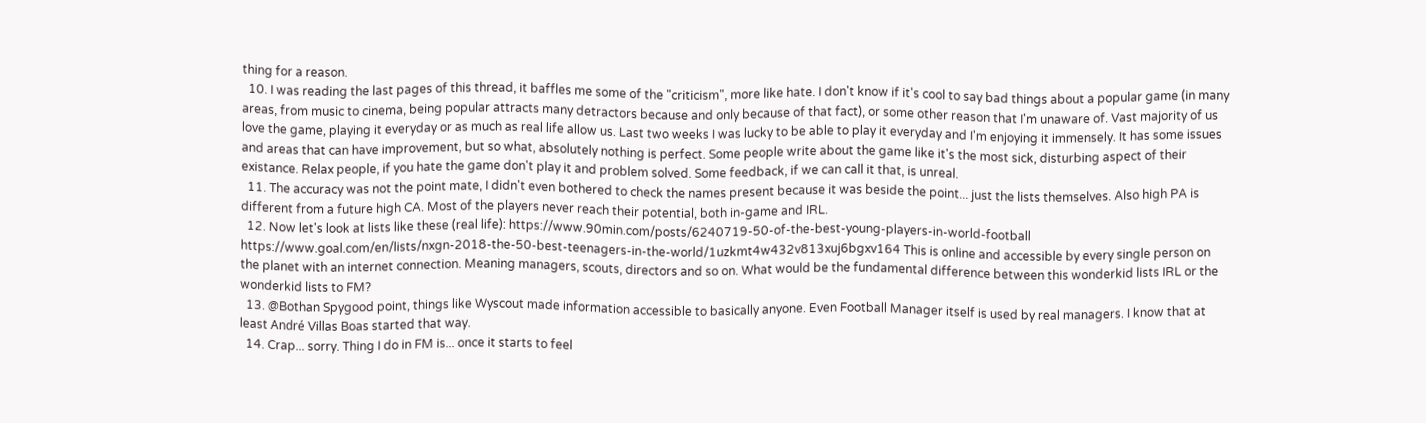thing for a reason.
  10. I was reading the last pages of this thread, it baffles me some of the "criticism", more like hate. I don't know if it's cool to say bad things about a popular game (in many areas, from music to cinema, being popular attracts many detractors because and only because of that fact), or some other reason that I'm unaware of. Vast majority of us love the game, playing it everyday or as much as real life allow us. Last two weeks I was lucky to be able to play it everyday and I'm enjoying it immensely. It has some issues and areas that can have improvement, but so what, absolutely nothing is perfect. Some people write about the game like it's the most sick, disturbing aspect of their existance. Relax people, if you hate the game don't play it and problem solved. Some feedback, if we can call it that, is unreal.
  11. The accuracy was not the point mate, I didn't even bothered to check the names present because it was beside the point... just the lists themselves. Also high PA is different from a future high CA. Most of the players never reach their potential, both in-game and IRL.
  12. Now let's look at lists like these (real life): https://www.90min.com/posts/6240719-50-of-the-best-young-players-in-world-football https://www.goal.com/en/lists/nxgn-2018-the-50-best-teenagers-in-the-world/1uzkmt4w432v813xuj6bgxv164 This is online and accessible by every single person on the planet with an internet connection. Meaning managers, scouts, directors and so on. What would be the fundamental difference between this wonderkid lists IRL or the wonderkid lists to FM?
  13. @Bothan Spygood point, things like Wyscout made information accessible to basically anyone. Even Football Manager itself is used by real managers. I know that at least André Villas Boas started that way.
  14. Crap... sorry. Thing I do in FM is... once it starts to feel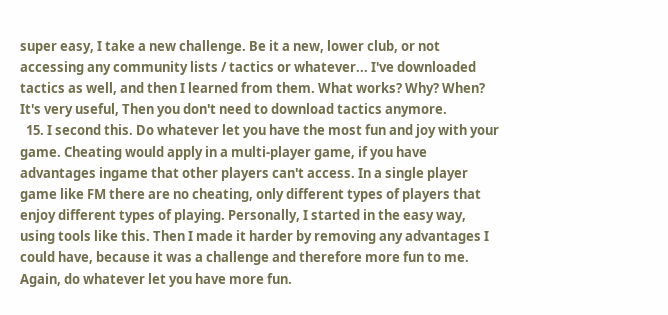super easy, I take a new challenge. Be it a new, lower club, or not accessing any community lists / tactics or whatever... I've downloaded tactics as well, and then I learned from them. What works? Why? When? It's very useful, Then you don't need to download tactics anymore.
  15. I second this. Do whatever let you have the most fun and joy with your game. Cheating would apply in a multi-player game, if you have advantages ingame that other players can't access. In a single player game like FM there are no cheating, only different types of players that enjoy different types of playing. Personally, I started in the easy way, using tools like this. Then I made it harder by removing any advantages I could have, because it was a challenge and therefore more fun to me. Again, do whatever let you have more fun.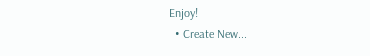Enjoy!
  • Create New...